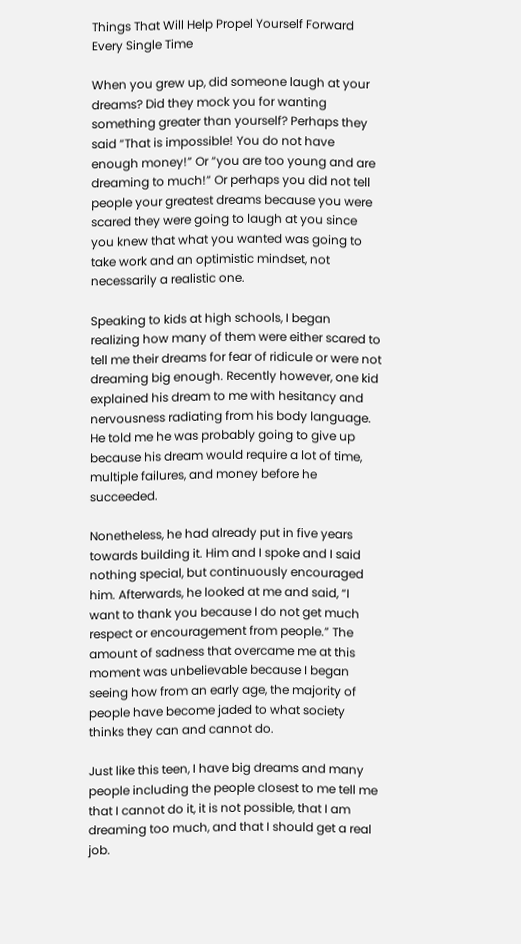Things That Will Help Propel Yourself Forward Every Single Time

When you grew up, did someone laugh at your dreams? Did they mock you for wanting something greater than yourself? Perhaps they said “That is impossible! You do not have enough money!” Or “you are too young and are dreaming to much!” Or perhaps you did not tell people your greatest dreams because you were scared they were going to laugh at you since you knew that what you wanted was going to take work and an optimistic mindset, not necessarily a realistic one.

Speaking to kids at high schools, I began realizing how many of them were either scared to tell me their dreams for fear of ridicule or were not dreaming big enough. Recently however, one kid explained his dream to me with hesitancy and nervousness radiating from his body language. He told me he was probably going to give up because his dream would require a lot of time, multiple failures, and money before he succeeded.

Nonetheless, he had already put in five years towards building it. Him and I spoke and I said nothing special, but continuously encouraged him. Afterwards, he looked at me and said, “I want to thank you because I do not get much respect or encouragement from people.” The amount of sadness that overcame me at this moment was unbelievable because I began seeing how from an early age, the majority of people have become jaded to what society thinks they can and cannot do.

Just like this teen, I have big dreams and many people including the people closest to me tell me that I cannot do it, it is not possible, that I am dreaming too much, and that I should get a real job.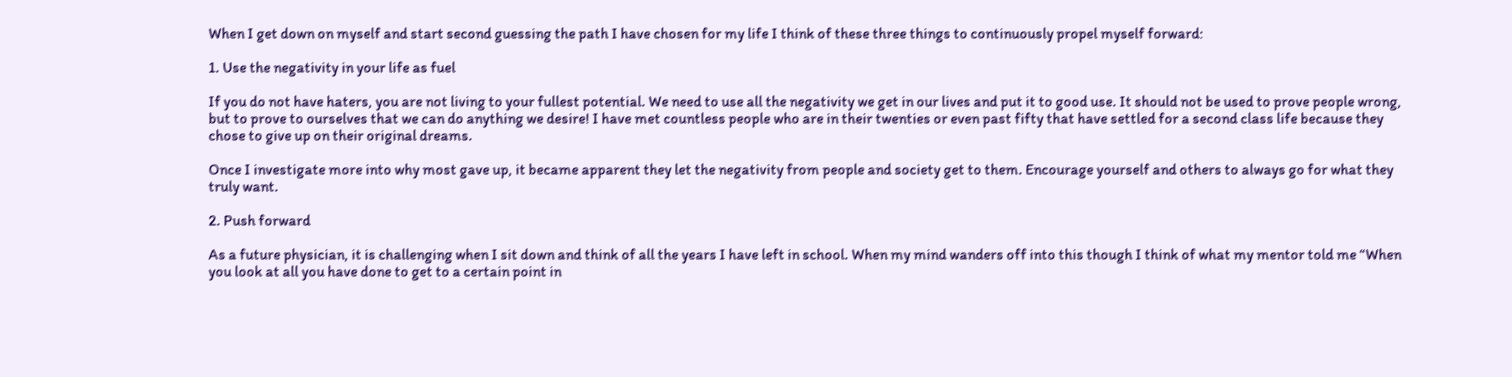When I get down on myself and start second guessing the path I have chosen for my life I think of these three things to continuously propel myself forward:

1. Use the negativity in your life as fuel

If you do not have haters, you are not living to your fullest potential. We need to use all the negativity we get in our lives and put it to good use. It should not be used to prove people wrong, but to prove to ourselves that we can do anything we desire! I have met countless people who are in their twenties or even past fifty that have settled for a second class life because they chose to give up on their original dreams.

Once I investigate more into why most gave up, it became apparent they let the negativity from people and society get to them. Encourage yourself and others to always go for what they truly want.

2. Push forward

As a future physician, it is challenging when I sit down and think of all the years I have left in school. When my mind wanders off into this though I think of what my mentor told me “When you look at all you have done to get to a certain point in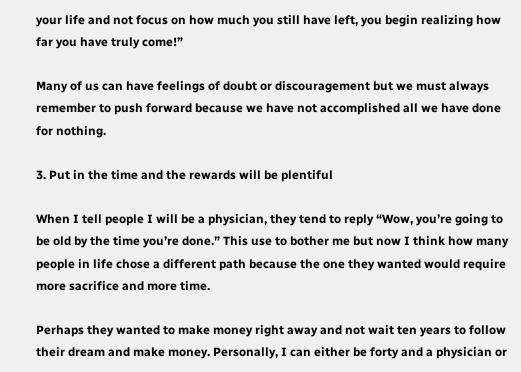your life and not focus on how much you still have left, you begin realizing how far you have truly come!”

Many of us can have feelings of doubt or discouragement but we must always remember to push forward because we have not accomplished all we have done for nothing.

3. Put in the time and the rewards will be plentiful

When I tell people I will be a physician, they tend to reply “Wow, you’re going to be old by the time you’re done.” This use to bother me but now I think how many people in life chose a different path because the one they wanted would require more sacrifice and more time.

Perhaps they wanted to make money right away and not wait ten years to follow their dream and make money. Personally, I can either be forty and a physician or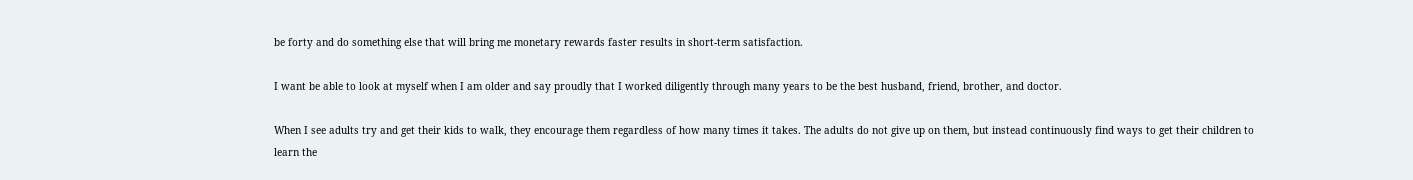be forty and do something else that will bring me monetary rewards faster results in short-term satisfaction.

I want be able to look at myself when I am older and say proudly that I worked diligently through many years to be the best husband, friend, brother, and doctor.

When I see adults try and get their kids to walk, they encourage them regardless of how many times it takes. The adults do not give up on them, but instead continuously find ways to get their children to learn the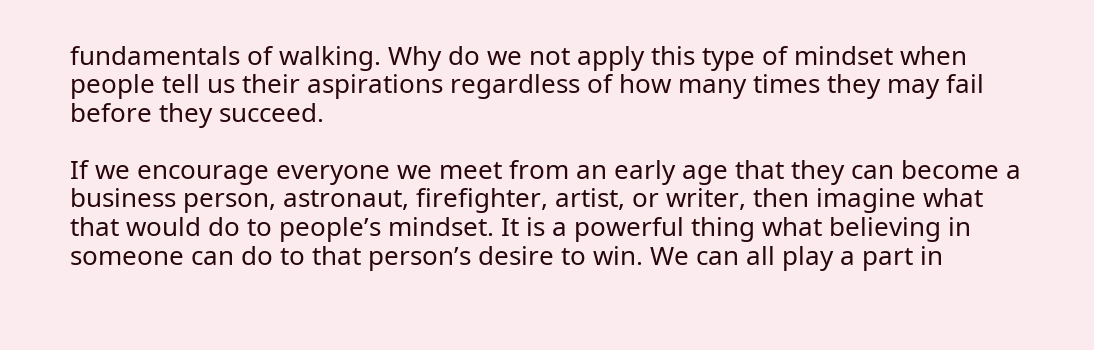fundamentals of walking. Why do we not apply this type of mindset when people tell us their aspirations regardless of how many times they may fail before they succeed.

If we encourage everyone we meet from an early age that they can become a business person, astronaut, firefighter, artist, or writer, then imagine what that would do to people’s mindset. It is a powerful thing what believing in someone can do to that person’s desire to win. We can all play a part in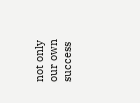not only our own success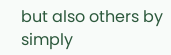but also others by simply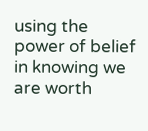using the power of belief in knowing we are worth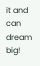it and can dream big!